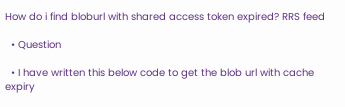How do i find bloburl with shared access token expired? RRS feed

  • Question

  • I have written this below code to get the blob url with cache expiry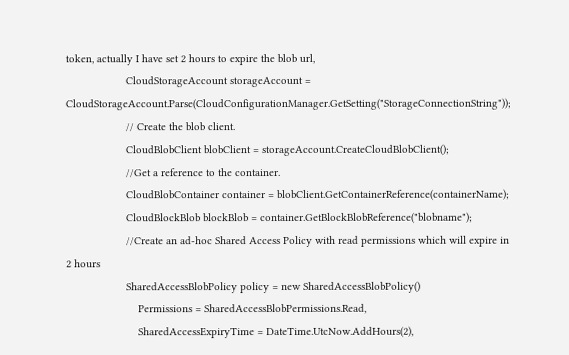token, actually I have set 2 hours to expire the blob url,
                    CloudStorageAccount storageAccount = CloudStorageAccount.Parse(CloudConfigurationManager.GetSetting("StorageConnectionString"));
                    // Create the blob client.
                    CloudBlobClient blobClient = storageAccount.CreateCloudBlobClient();
                    //Get a reference to the container.
                    CloudBlobContainer container = blobClient.GetContainerReference(containerName);
                    CloudBlockBlob blockBlob = container.GetBlockBlobReference("blobname");
                    //Create an ad-hoc Shared Access Policy with read permissions which will expire in 2 hours
                    SharedAccessBlobPolicy policy = new SharedAccessBlobPolicy()
                        Permissions = SharedAccessBlobPermissions.Read,
                        SharedAccessExpiryTime = DateTime.UtcNow.AddHours(2),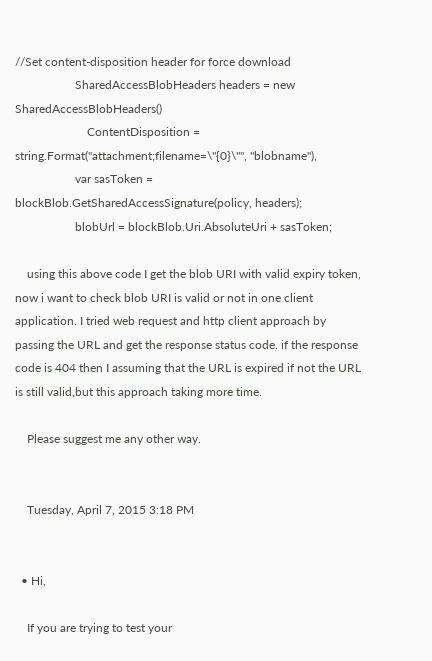//Set content-disposition header for force download
                    SharedAccessBlobHeaders headers = new SharedAccessBlobHeaders()
                        ContentDisposition = string.Format("attachment;filename=\"{0}\"", "blobname"),
                    var sasToken = blockBlob.GetSharedAccessSignature(policy, headers);
                    blobUrl = blockBlob.Uri.AbsoluteUri + sasToken;

    using this above code I get the blob URI with valid expiry token, now i want to check blob URI is valid or not in one client application. I tried web request and http client approach by passing the URL and get the response status code. if the response code is 404 then I assuming that the URL is expired if not the URL is still valid,but this approach taking more time.

    Please suggest me any other way.


    Tuesday, April 7, 2015 3:18 PM


  • Hi,

    If you are trying to test your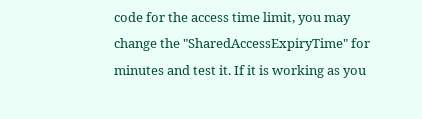code for the access time limit, you may change the "SharedAccessExpiryTime" for minutes and test it. If it is working as you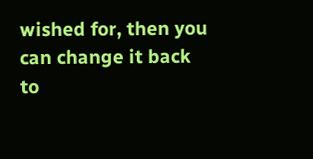wished for, then you can change it back to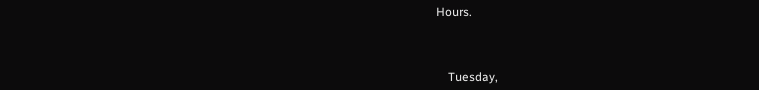Hours.



    Tuesday,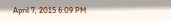April 7, 2015 6:09 PM